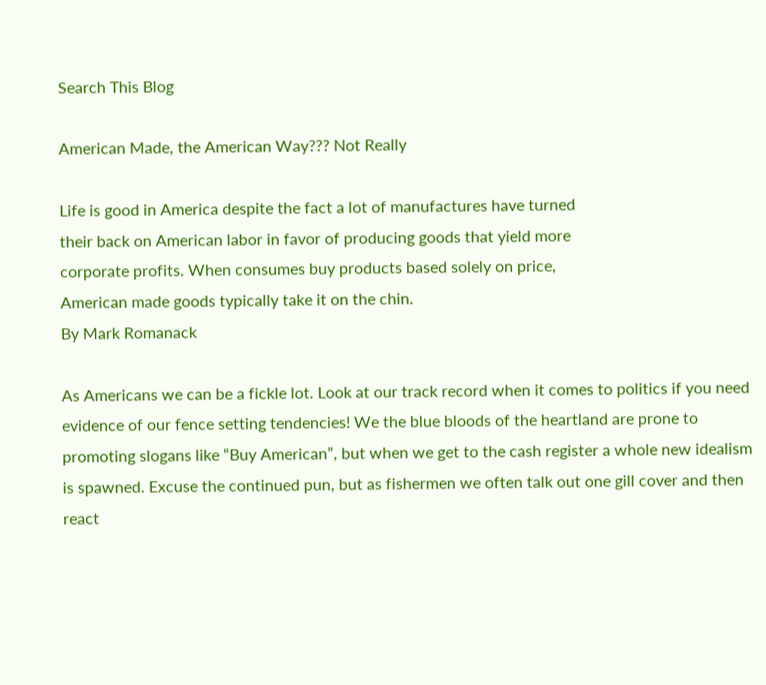Search This Blog

American Made, the American Way??? Not Really

Life is good in America despite the fact a lot of manufactures have turned
their back on American labor in favor of producing goods that yield more
corporate profits. When consumes buy products based solely on price,
American made goods typically take it on the chin.
By Mark Romanack

As Americans we can be a fickle lot. Look at our track record when it comes to politics if you need evidence of our fence setting tendencies! We the blue bloods of the heartland are prone to promoting slogans like “Buy American”, but when we get to the cash register a whole new idealism is spawned. Excuse the continued pun, but as fishermen we often talk out one gill cover and then react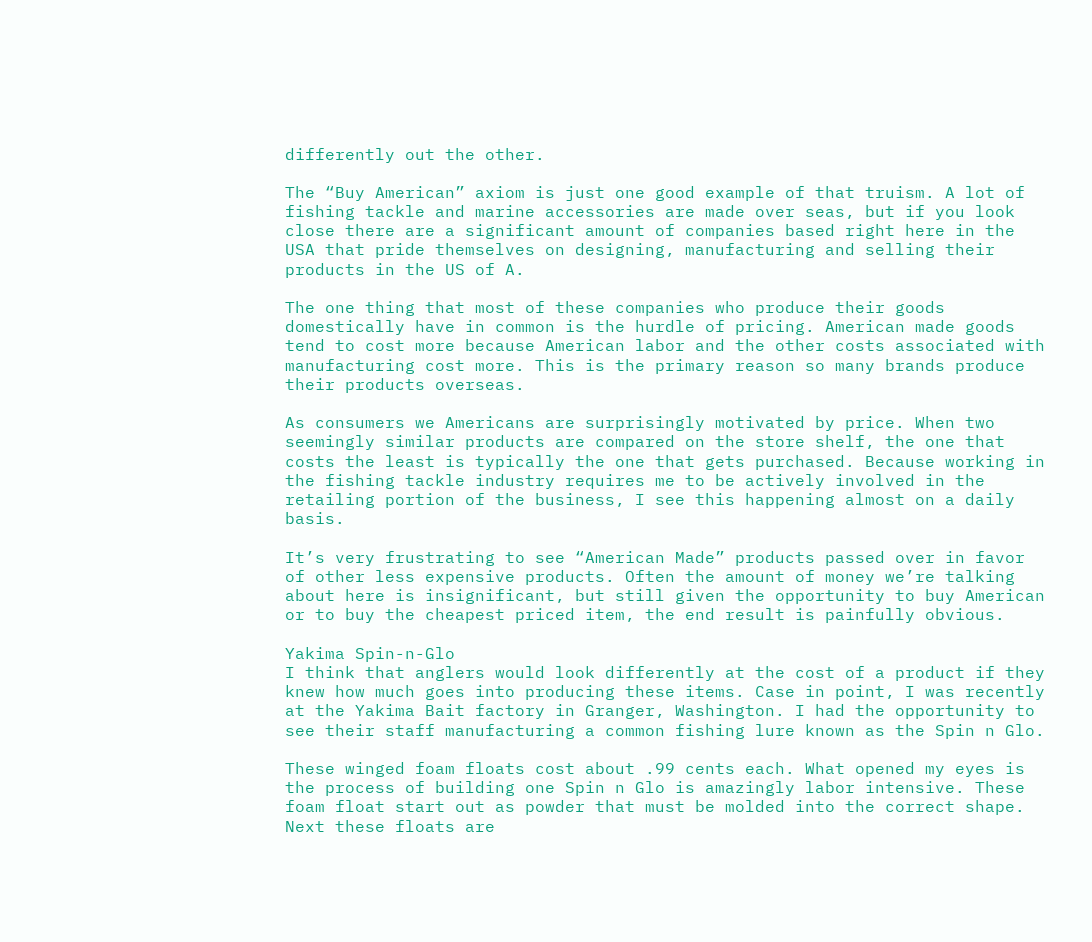differently out the other.

The “Buy American” axiom is just one good example of that truism. A lot of fishing tackle and marine accessories are made over seas, but if you look close there are a significant amount of companies based right here in the USA that pride themselves on designing, manufacturing and selling their products in the US of A.

The one thing that most of these companies who produce their goods domestically have in common is the hurdle of pricing. American made goods tend to cost more because American labor and the other costs associated with manufacturing cost more. This is the primary reason so many brands produce their products overseas.

As consumers we Americans are surprisingly motivated by price. When two seemingly similar products are compared on the store shelf, the one that costs the least is typically the one that gets purchased. Because working in the fishing tackle industry requires me to be actively involved in the retailing portion of the business, I see this happening almost on a daily basis.

It’s very frustrating to see “American Made” products passed over in favor of other less expensive products. Often the amount of money we’re talking about here is insignificant, but still given the opportunity to buy American or to buy the cheapest priced item, the end result is painfully obvious.

Yakima Spin-n-Glo
I think that anglers would look differently at the cost of a product if they knew how much goes into producing these items. Case in point, I was recently at the Yakima Bait factory in Granger, Washington. I had the opportunity to see their staff manufacturing a common fishing lure known as the Spin n Glo.

These winged foam floats cost about .99 cents each. What opened my eyes is the process of building one Spin n Glo is amazingly labor intensive. These foam float start out as powder that must be molded into the correct shape. Next these floats are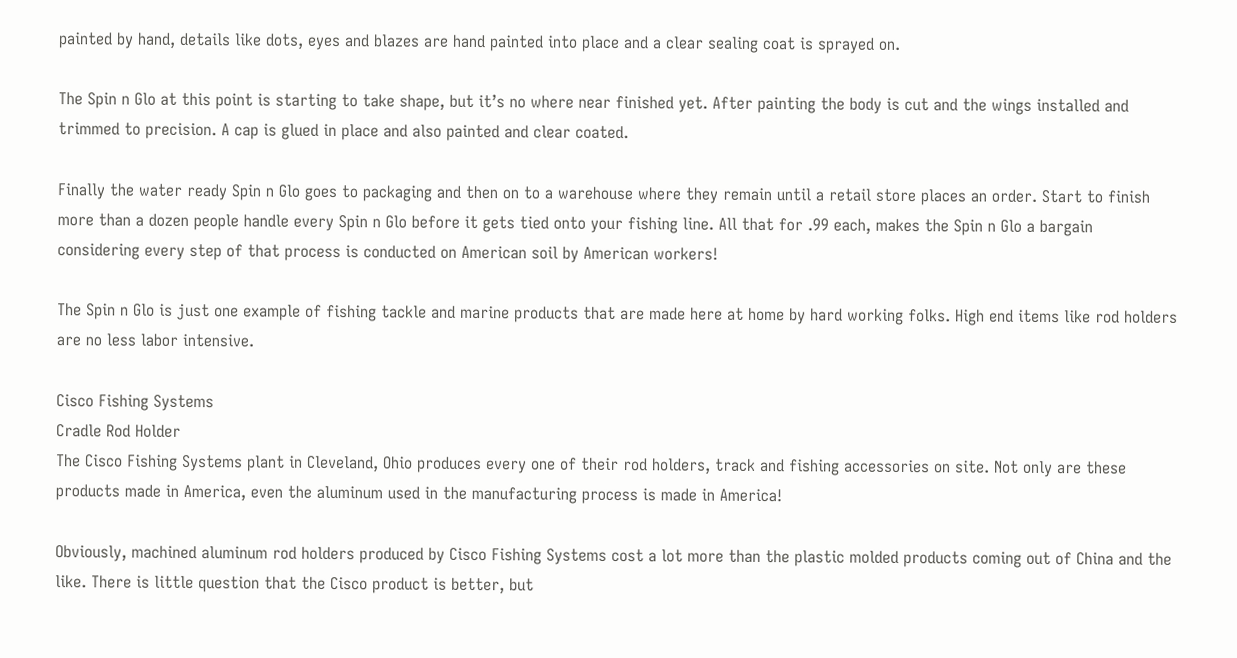painted by hand, details like dots, eyes and blazes are hand painted into place and a clear sealing coat is sprayed on.

The Spin n Glo at this point is starting to take shape, but it’s no where near finished yet. After painting the body is cut and the wings installed and trimmed to precision. A cap is glued in place and also painted and clear coated.

Finally the water ready Spin n Glo goes to packaging and then on to a warehouse where they remain until a retail store places an order. Start to finish more than a dozen people handle every Spin n Glo before it gets tied onto your fishing line. All that for .99 each, makes the Spin n Glo a bargain considering every step of that process is conducted on American soil by American workers!

The Spin n Glo is just one example of fishing tackle and marine products that are made here at home by hard working folks. High end items like rod holders are no less labor intensive.

Cisco Fishing Systems
Cradle Rod Holder
The Cisco Fishing Systems plant in Cleveland, Ohio produces every one of their rod holders, track and fishing accessories on site. Not only are these products made in America, even the aluminum used in the manufacturing process is made in America!

Obviously, machined aluminum rod holders produced by Cisco Fishing Systems cost a lot more than the plastic molded products coming out of China and the like. There is little question that the Cisco product is better, but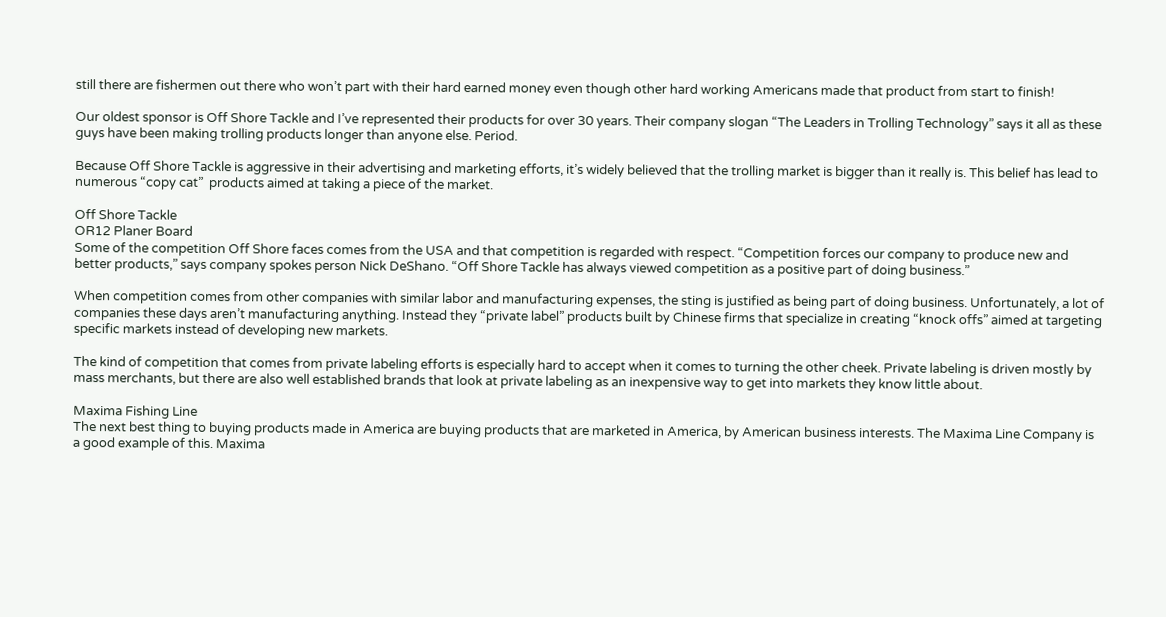still there are fishermen out there who won’t part with their hard earned money even though other hard working Americans made that product from start to finish!

Our oldest sponsor is Off Shore Tackle and I’ve represented their products for over 30 years. Their company slogan “The Leaders in Trolling Technology” says it all as these guys have been making trolling products longer than anyone else. Period.

Because Off Shore Tackle is aggressive in their advertising and marketing efforts, it’s widely believed that the trolling market is bigger than it really is. This belief has lead to numerous “copy cat”  products aimed at taking a piece of the market.

Off Shore Tackle
OR12 Planer Board
Some of the competition Off Shore faces comes from the USA and that competition is regarded with respect. “Competition forces our company to produce new and better products,” says company spokes person Nick DeShano. “Off Shore Tackle has always viewed competition as a positive part of doing business.”

When competition comes from other companies with similar labor and manufacturing expenses, the sting is justified as being part of doing business. Unfortunately, a lot of companies these days aren’t manufacturing anything. Instead they “private label” products built by Chinese firms that specialize in creating “knock offs” aimed at targeting specific markets instead of developing new markets.

The kind of competition that comes from private labeling efforts is especially hard to accept when it comes to turning the other cheek. Private labeling is driven mostly by mass merchants, but there are also well established brands that look at private labeling as an inexpensive way to get into markets they know little about.

Maxima Fishing Line
The next best thing to buying products made in America are buying products that are marketed in America, by American business interests. The Maxima Line Company is a good example of this. Maxima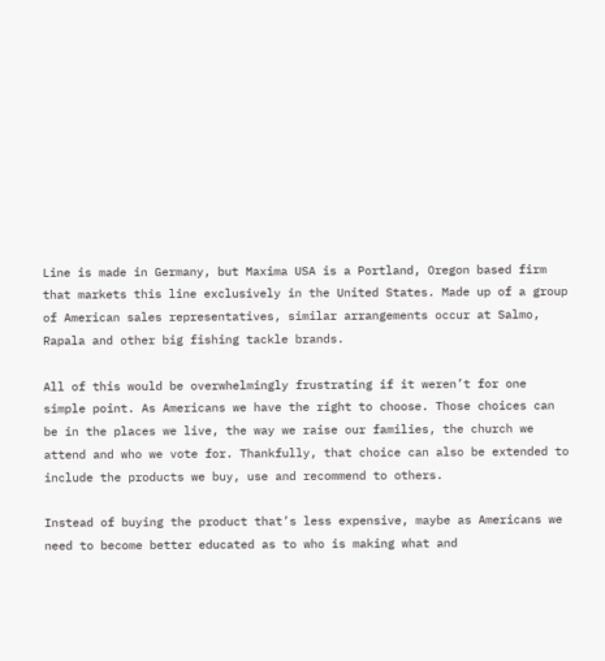Line is made in Germany, but Maxima USA is a Portland, Oregon based firm that markets this line exclusively in the United States. Made up of a group of American sales representatives, similar arrangements occur at Salmo, Rapala and other big fishing tackle brands.

All of this would be overwhelmingly frustrating if it weren’t for one simple point. As Americans we have the right to choose. Those choices can be in the places we live, the way we raise our families, the church we attend and who we vote for. Thankfully, that choice can also be extended to include the products we buy, use and recommend to others.

Instead of buying the product that’s less expensive, maybe as Americans we need to become better educated as to who is making what and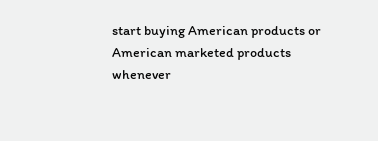start buying American products or American marketed products whenever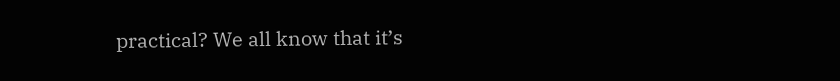practical? We all know that it’s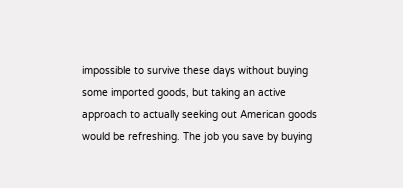impossible to survive these days without buying some imported goods, but taking an active approach to actually seeking out American goods would be refreshing. The job you save by buying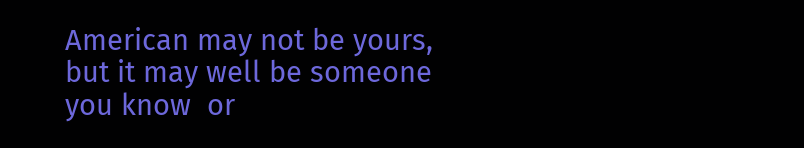American may not be yours, but it may well be someone you know  or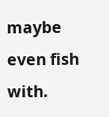maybe even fish with.